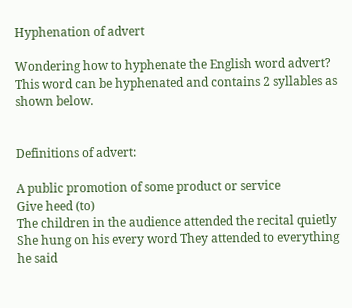Hyphenation of advert

Wondering how to hyphenate the English word advert? This word can be hyphenated and contains 2 syllables as shown below.


Definitions of advert:

A public promotion of some product or service
Give heed (to)
The children in the audience attended the recital quietly She hung on his every word They attended to everything he said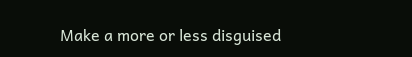Make a more or less disguised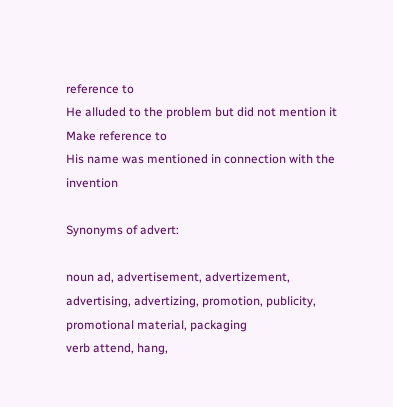reference to
He alluded to the problem but did not mention it
Make reference to
His name was mentioned in connection with the invention

Synonyms of advert:

noun ad, advertisement, advertizement, advertising, advertizing, promotion, publicity, promotional material, packaging
verb attend, hang,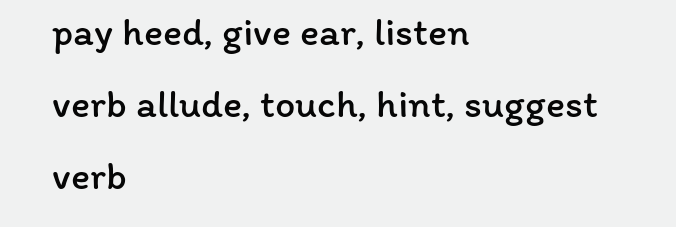pay heed, give ear, listen
verb allude, touch, hint, suggest
verb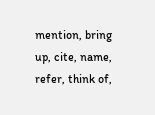mention, bring up, cite, name, refer, think of,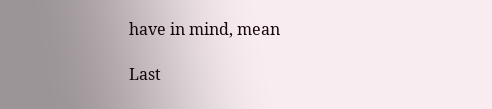have in mind, mean

Last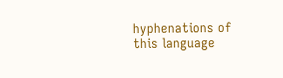hyphenations of this language